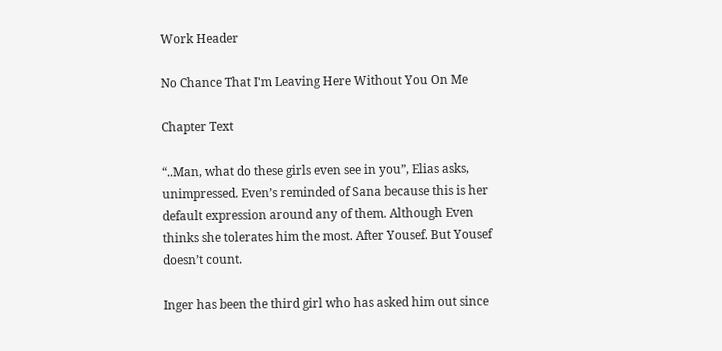Work Header

No Chance That I'm Leaving Here Without You On Me

Chapter Text

“..Man, what do these girls even see in you”, Elias asks, unimpressed. Even’s reminded of Sana because this is her default expression around any of them. Although Even thinks she tolerates him the most. After Yousef. But Yousef doesn’t count.

Inger has been the third girl who has asked him out since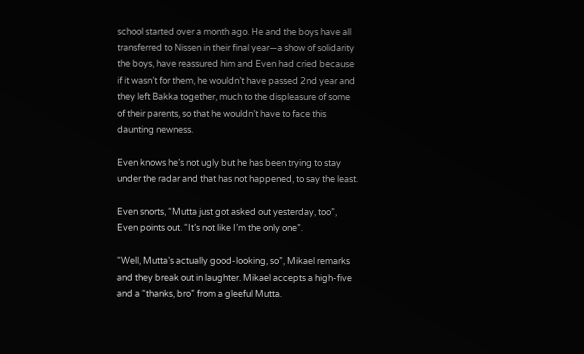school started over a month ago. He and the boys have all transferred to Nissen in their final year—a show of solidarity the boys, have reassured him and Even had cried because if it wasn’t for them, he wouldn’t have passed 2nd year and they left Bakka together, much to the displeasure of some of their parents, so that he wouldn’t have to face this daunting newness.

Even knows he’s not ugly but he has been trying to stay under the radar and that has not happened, to say the least.

Even snorts, “Mutta just got asked out yesterday, too”, Even points out. “It’s not like I’m the only one”.

“Well, Mutta’s actually good-looking, so”, Mikael remarks and they break out in laughter. Mikael accepts a high-five and a “thanks, bro” from a gleeful Mutta.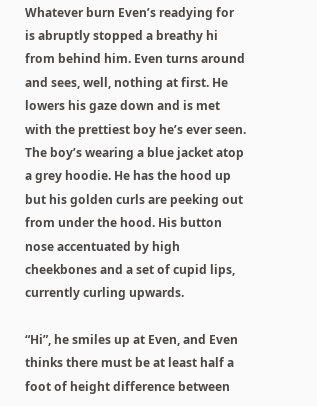Whatever burn Even’s readying for is abruptly stopped a breathy hi from behind him. Even turns around and sees, well, nothing at first. He lowers his gaze down and is met with the prettiest boy he’s ever seen. The boy’s wearing a blue jacket atop a grey hoodie. He has the hood up but his golden curls are peeking out from under the hood. His button nose accentuated by high cheekbones and a set of cupid lips, currently curling upwards.

“Hi”, he smiles up at Even, and Even thinks there must be at least half a foot of height difference between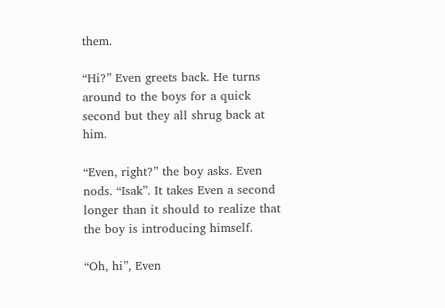them.

“Hi?” Even greets back. He turns around to the boys for a quick second but they all shrug back at him.

“Even, right?” the boy asks. Even nods. “Isak”. It takes Even a second longer than it should to realize that the boy is introducing himself.

“Oh, hi”, Even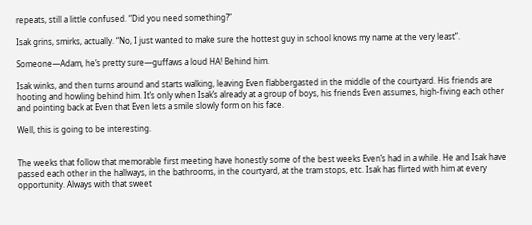repeats, still a little confused. “Did you need something?”

Isak grins, smirks, actually. “No, I just wanted to make sure the hottest guy in school knows my name at the very least”.

Someone—Adam, he’s pretty sure—guffaws a loud HA! Behind him.

Isak winks, and then turns around and starts walking, leaving Even flabbergasted in the middle of the courtyard. His friends are hooting and howling behind him. It’s only when Isak’s already at a group of boys, his friends Even assumes, high-fiving each other and pointing back at Even that Even lets a smile slowly form on his face.

Well, this is going to be interesting.


The weeks that follow that memorable first meeting have honestly some of the best weeks Even’s had in a while. He and Isak have passed each other in the hallways, in the bathrooms, in the courtyard, at the tram stops, etc. Isak has flirted with him at every opportunity. Always with that sweet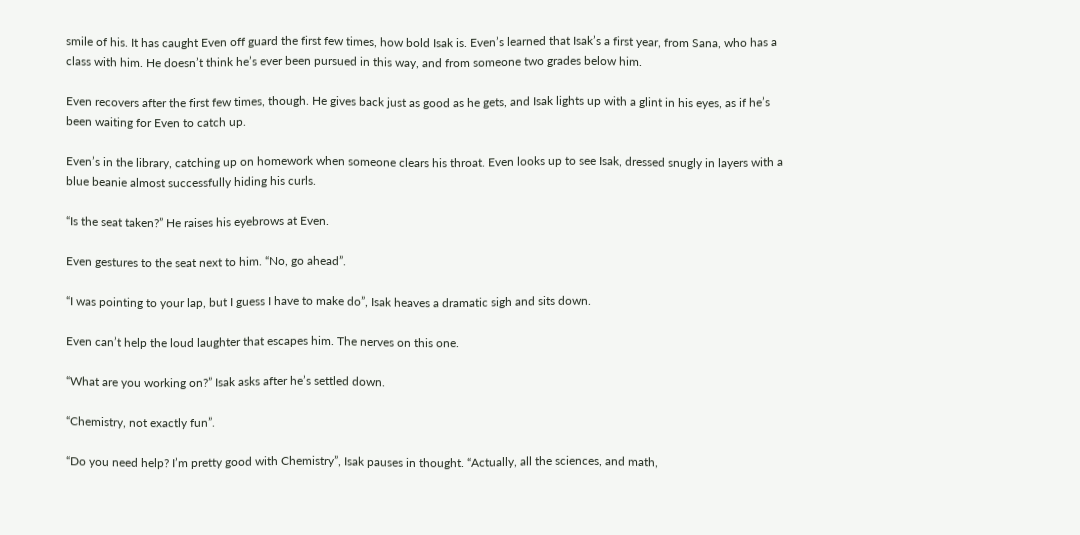smile of his. It has caught Even off guard the first few times, how bold Isak is. Even’s learned that Isak’s a first year, from Sana, who has a class with him. He doesn’t think he’s ever been pursued in this way, and from someone two grades below him.

Even recovers after the first few times, though. He gives back just as good as he gets, and Isak lights up with a glint in his eyes, as if he’s been waiting for Even to catch up.

Even’s in the library, catching up on homework when someone clears his throat. Even looks up to see Isak, dressed snugly in layers with a blue beanie almost successfully hiding his curls.

“Is the seat taken?” He raises his eyebrows at Even.

Even gestures to the seat next to him. “No, go ahead”.

“I was pointing to your lap, but I guess I have to make do”, Isak heaves a dramatic sigh and sits down.

Even can’t help the loud laughter that escapes him. The nerves on this one.

“What are you working on?” Isak asks after he’s settled down.

“Chemistry, not exactly fun”.

“Do you need help? I’m pretty good with Chemistry”, Isak pauses in thought. “Actually, all the sciences, and math,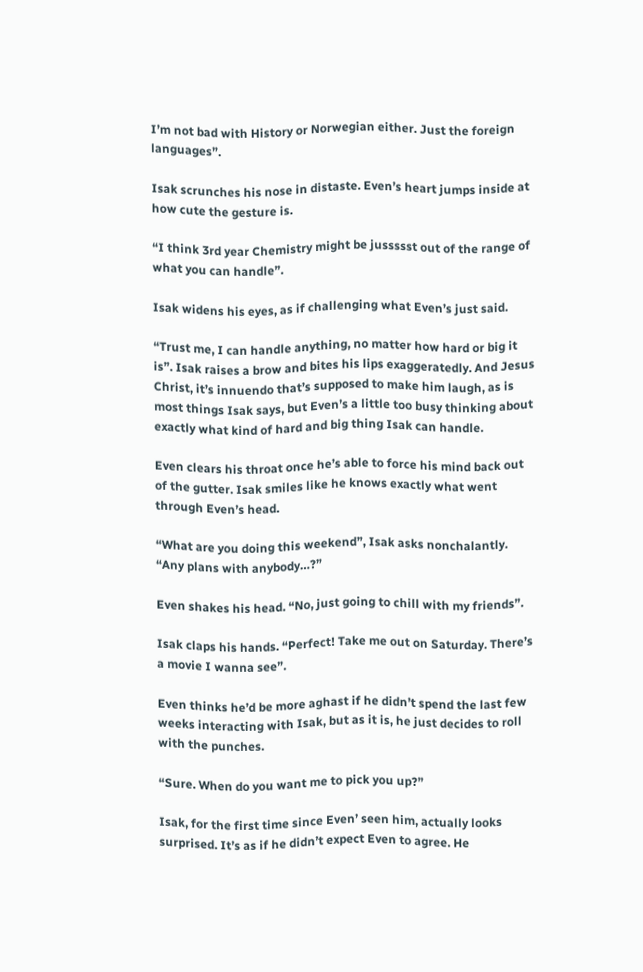I’m not bad with History or Norwegian either. Just the foreign languages”.

Isak scrunches his nose in distaste. Even’s heart jumps inside at how cute the gesture is.

“I think 3rd year Chemistry might be jussssst out of the range of what you can handle”.

Isak widens his eyes, as if challenging what Even’s just said.

“Trust me, I can handle anything, no matter how hard or big it is”. Isak raises a brow and bites his lips exaggeratedly. And Jesus Christ, it’s innuendo that’s supposed to make him laugh, as is most things Isak says, but Even’s a little too busy thinking about exactly what kind of hard and big thing Isak can handle.

Even clears his throat once he’s able to force his mind back out of the gutter. Isak smiles like he knows exactly what went through Even’s head.

“What are you doing this weekend”, Isak asks nonchalantly. “Any plans with anybody…?”

Even shakes his head. “No, just going to chill with my friends”.

Isak claps his hands. “Perfect! Take me out on Saturday. There’s a movie I wanna see”.

Even thinks he’d be more aghast if he didn’t spend the last few weeks interacting with Isak, but as it is, he just decides to roll with the punches.

“Sure. When do you want me to pick you up?”

Isak, for the first time since Even’ seen him, actually looks surprised. It’s as if he didn’t expect Even to agree. He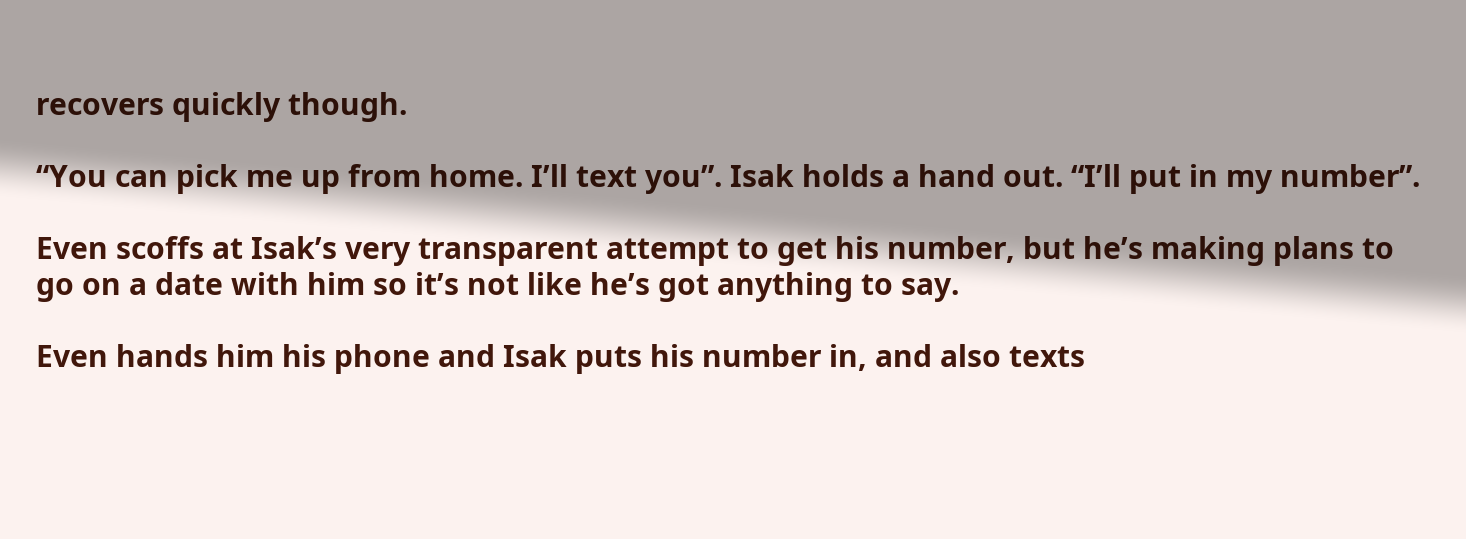recovers quickly though.

“You can pick me up from home. I’ll text you”. Isak holds a hand out. “I’ll put in my number”.

Even scoffs at Isak’s very transparent attempt to get his number, but he’s making plans to go on a date with him so it’s not like he’s got anything to say.

Even hands him his phone and Isak puts his number in, and also texts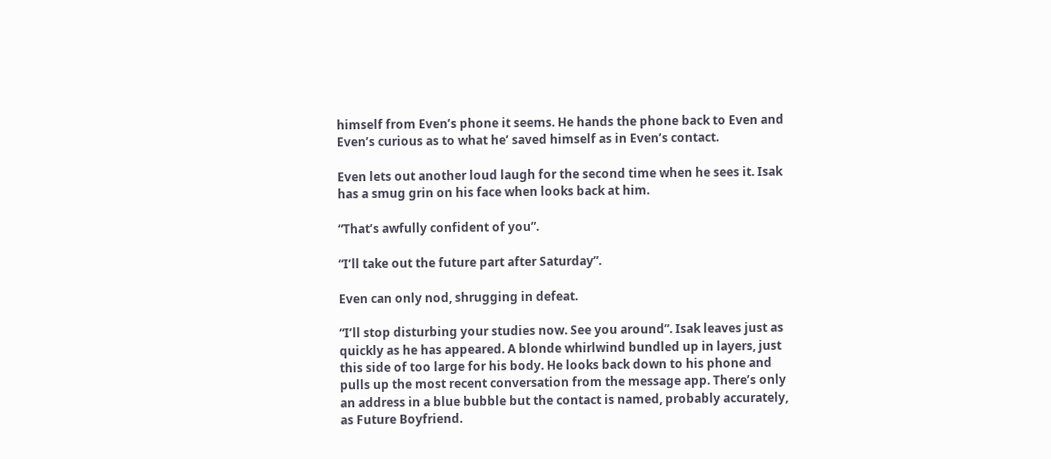himself from Even’s phone it seems. He hands the phone back to Even and Even’s curious as to what he’ saved himself as in Even’s contact.

Even lets out another loud laugh for the second time when he sees it. Isak has a smug grin on his face when looks back at him.

“That’s awfully confident of you”.

“I’ll take out the future part after Saturday”.

Even can only nod, shrugging in defeat.

“I’ll stop disturbing your studies now. See you around”. Isak leaves just as quickly as he has appeared. A blonde whirlwind bundled up in layers, just this side of too large for his body. He looks back down to his phone and pulls up the most recent conversation from the message app. There’s only an address in a blue bubble but the contact is named, probably accurately, as Future Boyfriend.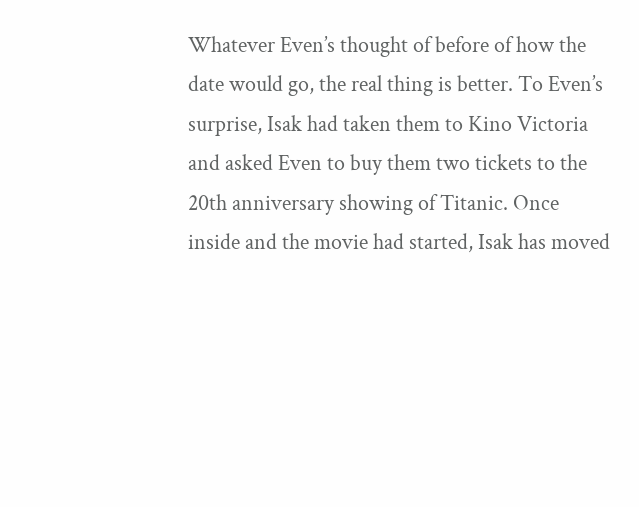Whatever Even’s thought of before of how the date would go, the real thing is better. To Even’s surprise, Isak had taken them to Kino Victoria and asked Even to buy them two tickets to the 20th anniversary showing of Titanic. Once inside and the movie had started, Isak has moved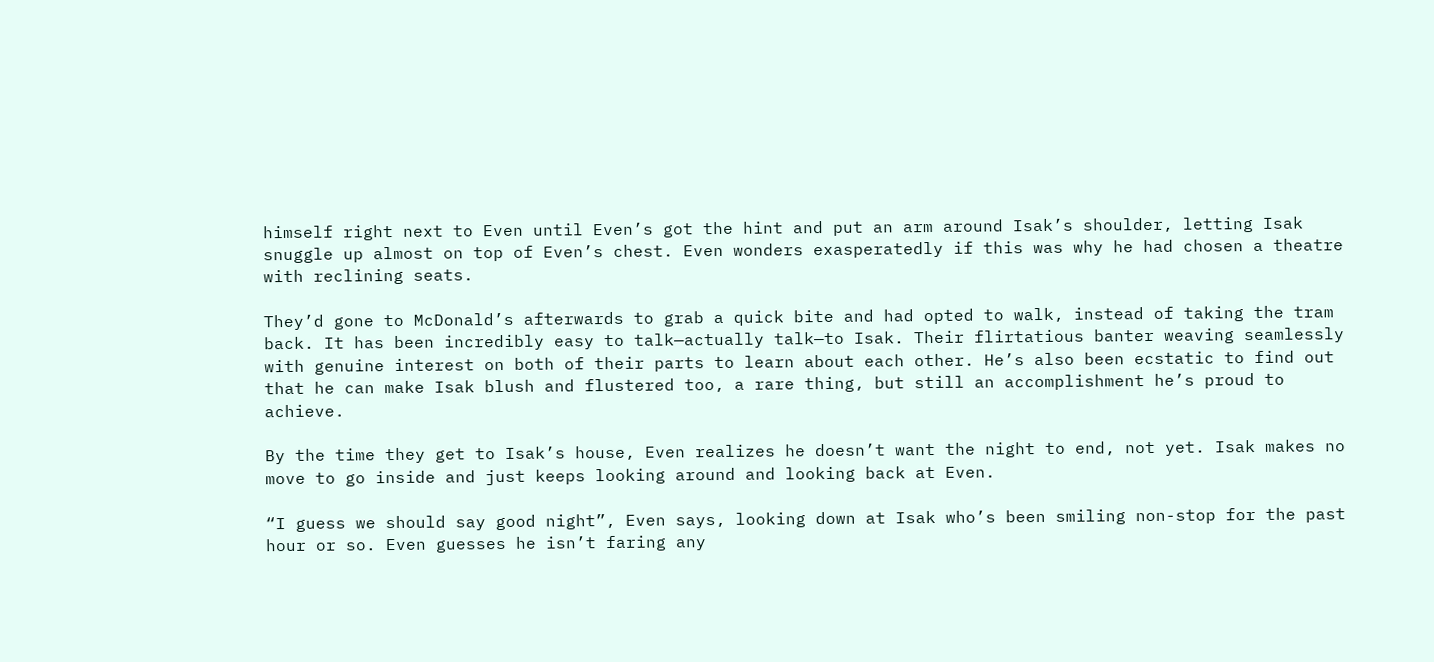himself right next to Even until Even’s got the hint and put an arm around Isak’s shoulder, letting Isak snuggle up almost on top of Even’s chest. Even wonders exasperatedly if this was why he had chosen a theatre with reclining seats.

They’d gone to McDonald’s afterwards to grab a quick bite and had opted to walk, instead of taking the tram back. It has been incredibly easy to talk—actually talk—to Isak. Their flirtatious banter weaving seamlessly with genuine interest on both of their parts to learn about each other. He’s also been ecstatic to find out that he can make Isak blush and flustered too, a rare thing, but still an accomplishment he’s proud to achieve.

By the time they get to Isak’s house, Even realizes he doesn’t want the night to end, not yet. Isak makes no move to go inside and just keeps looking around and looking back at Even.

“I guess we should say good night”, Even says, looking down at Isak who’s been smiling non-stop for the past hour or so. Even guesses he isn’t faring any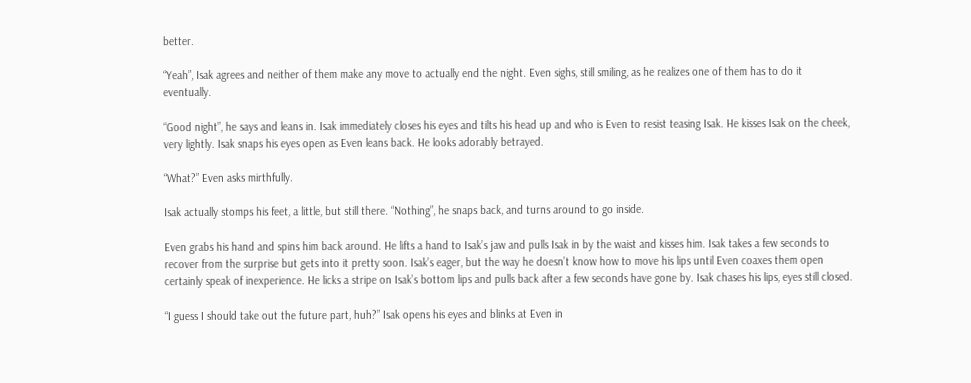better.

“Yeah”, Isak agrees and neither of them make any move to actually end the night. Even sighs, still smiling, as he realizes one of them has to do it eventually.

“Good night”, he says and leans in. Isak immediately closes his eyes and tilts his head up and who is Even to resist teasing Isak. He kisses Isak on the cheek, very lightly. Isak snaps his eyes open as Even leans back. He looks adorably betrayed.

“What?” Even asks mirthfully.

Isak actually stomps his feet, a little, but still there. “Nothing”, he snaps back, and turns around to go inside.

Even grabs his hand and spins him back around. He lifts a hand to Isak’s jaw and pulls Isak in by the waist and kisses him. Isak takes a few seconds to recover from the surprise but gets into it pretty soon. Isak’s eager, but the way he doesn’t know how to move his lips until Even coaxes them open certainly speak of inexperience. He licks a stripe on Isak’s bottom lips and pulls back after a few seconds have gone by. Isak chases his lips, eyes still closed.

“I guess I should take out the future part, huh?” Isak opens his eyes and blinks at Even in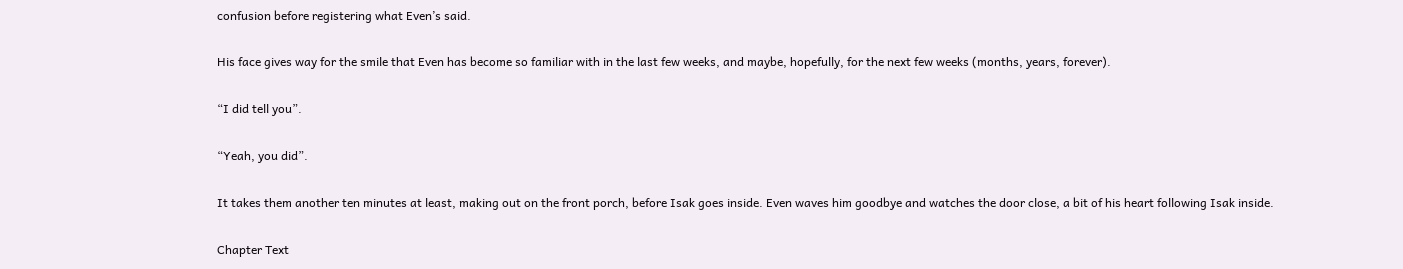confusion before registering what Even’s said.

His face gives way for the smile that Even has become so familiar with in the last few weeks, and maybe, hopefully, for the next few weeks (months, years, forever).

“I did tell you”.

“Yeah, you did”.

It takes them another ten minutes at least, making out on the front porch, before Isak goes inside. Even waves him goodbye and watches the door close, a bit of his heart following Isak inside.

Chapter Text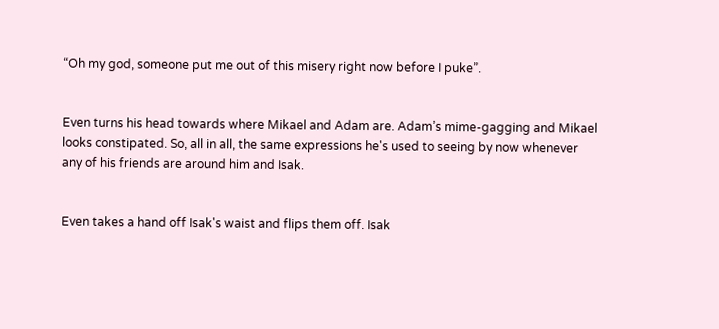“Oh my god, someone put me out of this misery right now before I puke”.


Even turns his head towards where Mikael and Adam are. Adam’s mime-gagging and Mikael looks constipated. So, all in all, the same expressions he's used to seeing by now whenever any of his friends are around him and Isak.


Even takes a hand off Isak's waist and flips them off. Isak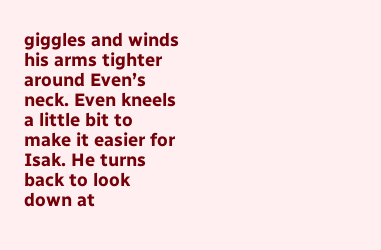giggles and winds his arms tighter around Even’s neck. Even kneels a little bit to make it easier for Isak. He turns back to look down at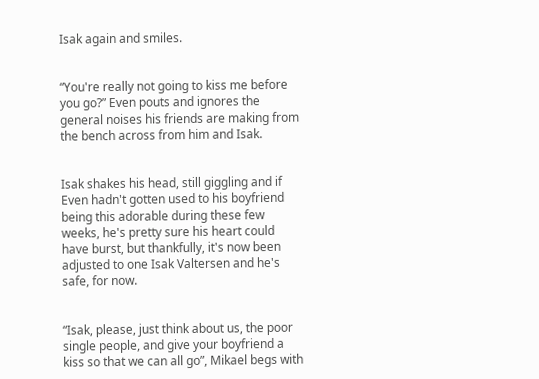Isak again and smiles.


“You're really not going to kiss me before you go?” Even pouts and ignores the general noises his friends are making from the bench across from him and Isak.


Isak shakes his head, still giggling and if Even hadn't gotten used to his boyfriend being this adorable during these few weeks, he's pretty sure his heart could have burst, but thankfully, it's now been adjusted to one Isak Valtersen and he's safe, for now.


“Isak, please, just think about us, the poor single people, and give your boyfriend a kiss so that we can all go”, Mikael begs with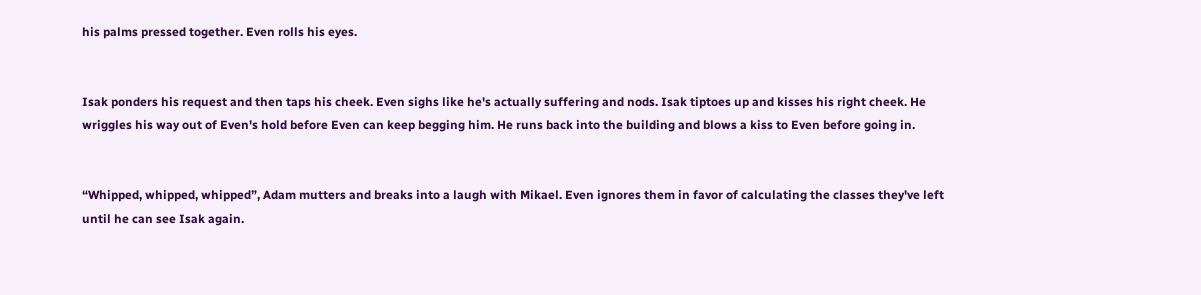his palms pressed together. Even rolls his eyes.


Isak ponders his request and then taps his cheek. Even sighs like he's actually suffering and nods. Isak tiptoes up and kisses his right cheek. He wriggles his way out of Even's hold before Even can keep begging him. He runs back into the building and blows a kiss to Even before going in.


“Whipped, whipped, whipped”, Adam mutters and breaks into a laugh with Mikael. Even ignores them in favor of calculating the classes they've left until he can see Isak again.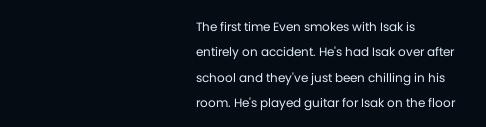The first time Even smokes with Isak is entirely on accident. He's had Isak over after school and they've just been chilling in his room. He's played guitar for Isak on the floor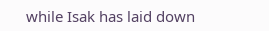while Isak has laid down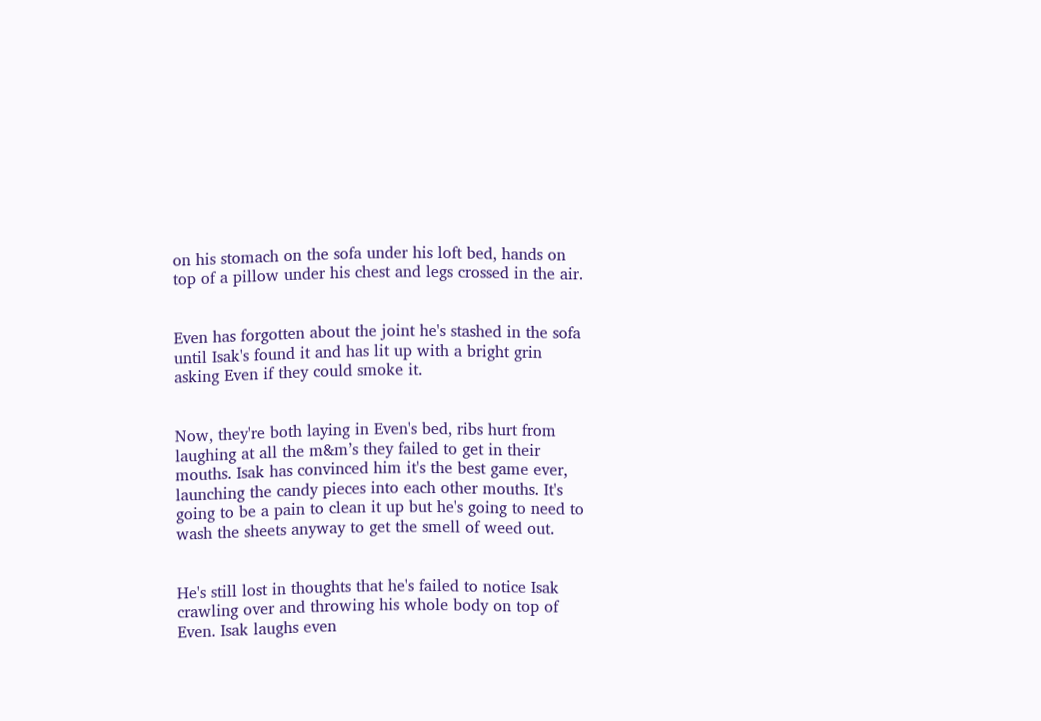on his stomach on the sofa under his loft bed, hands on top of a pillow under his chest and legs crossed in the air.


Even has forgotten about the joint he's stashed in the sofa until Isak's found it and has lit up with a bright grin asking Even if they could smoke it.


Now, they're both laying in Even's bed, ribs hurt from laughing at all the m&m’s they failed to get in their mouths. Isak has convinced him it's the best game ever, launching the candy pieces into each other mouths. It's going to be a pain to clean it up but he's going to need to wash the sheets anyway to get the smell of weed out.


He's still lost in thoughts that he's failed to notice Isak crawling over and throwing his whole body on top of Even. Isak laughs even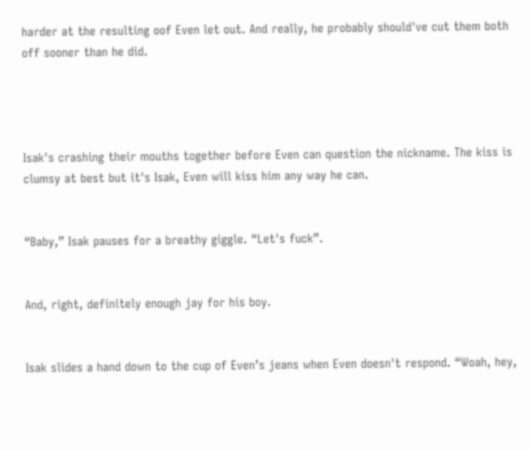harder at the resulting oof Even let out. And really, he probably should've cut them both off sooner than he did.




Isak's crashing their mouths together before Even can question the nickname. The kiss is clumsy at best but it's Isak, Even will kiss him any way he can.


“Baby,” Isak pauses for a breathy giggle. “Let's fuck”.


And, right, definitely enough jay for his boy.


Isak slides a hand down to the cup of Even’s jeans when Even doesn't respond. “Woah, hey,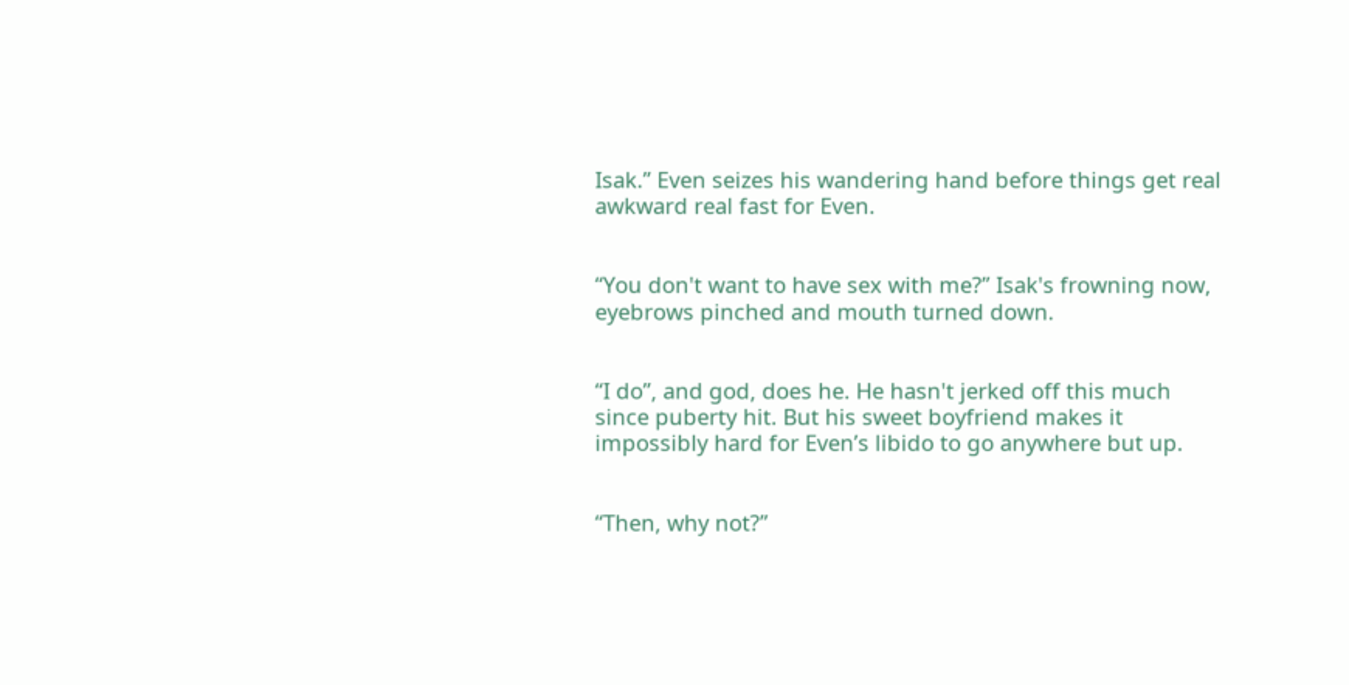Isak.” Even seizes his wandering hand before things get real awkward real fast for Even.


“You don't want to have sex with me?” Isak's frowning now, eyebrows pinched and mouth turned down.


“I do”, and god, does he. He hasn't jerked off this much since puberty hit. But his sweet boyfriend makes it impossibly hard for Even’s libido to go anywhere but up.


“Then, why not?”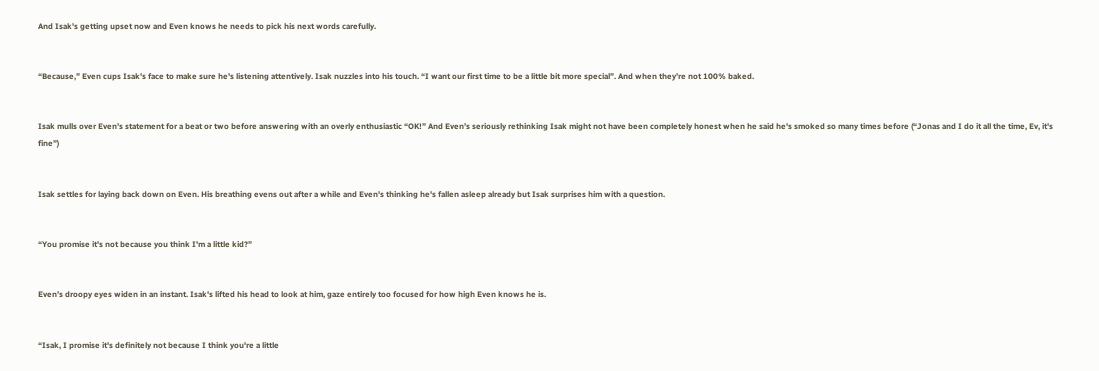And Isak's getting upset now and Even knows he needs to pick his next words carefully.


“Because,” Even cups Isak's face to make sure he's listening attentively. Isak nuzzles into his touch. “I want our first time to be a little bit more special”. And when they’re not 100% baked.


Isak mulls over Even’s statement for a beat or two before answering with an overly enthusiastic “OK!” And Even’s seriously rethinking Isak might not have been completely honest when he said he's smoked so many times before (“Jonas and I do it all the time, Ev, it's fine”)


Isak settles for laying back down on Even. His breathing evens out after a while and Even's thinking he's fallen asleep already but Isak surprises him with a question.


“You promise it's not because you think I'm a little kid?”


Even’s droopy eyes widen in an instant. Isak's lifted his head to look at him, gaze entirely too focused for how high Even knows he is.


“Isak, I promise it's definitely not because I think you're a little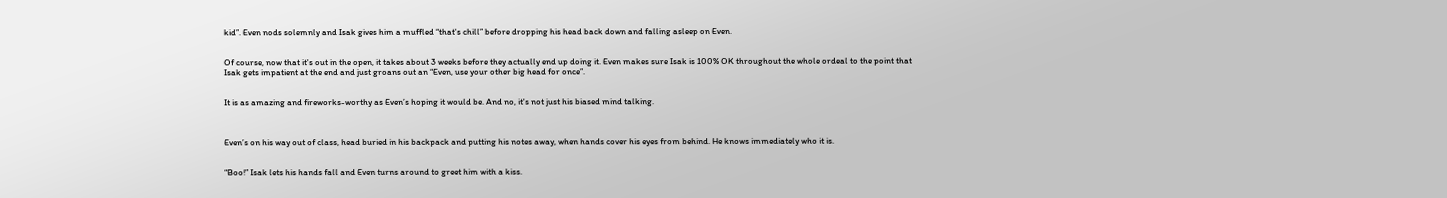kid”. Even nods solemnly and Isak gives him a muffled “that's chill” before dropping his head back down and falling asleep on Even.


Of course, now that it's out in the open, it takes about 3 weeks before they actually end up doing it. Even makes sure Isak is 100% OK throughout the whole ordeal to the point that Isak gets impatient at the end and just groans out an “Even, use your other big head for once”.


It is as amazing and fireworks-worthy as Even’s hoping it would be. And no, it's not just his biased mind talking.



Even’s on his way out of class, head buried in his backpack and putting his notes away, when hands cover his eyes from behind. He knows immediately who it is.


“Boo!” Isak lets his hands fall and Even turns around to greet him with a kiss.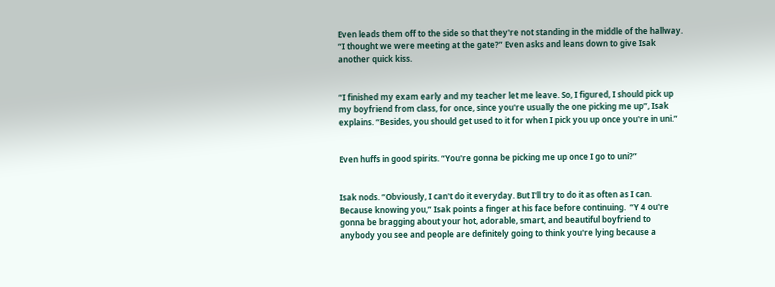Even leads them off to the side so that they're not standing in the middle of the hallway. “I thought we were meeting at the gate?” Even asks and leans down to give Isak another quick kiss.


“I finished my exam early and my teacher let me leave. So, I figured, I should pick up my boyfriend from class, for once, since you're usually the one picking me up”, Isak explains. “Besides, you should get used to it for when I pick you up once you're in uni.”


Even huffs in good spirits. “You're gonna be picking me up once I go to uni?”


Isak nods. “Obviously, I can't do it everyday. But I'll try to do it as often as I can. Because knowing you,” Isak points a finger at his face before continuing.  “Y 4 ou're gonna be bragging about your hot, adorable, smart, and beautiful boyfriend to anybody you see and people are definitely going to think you're lying because a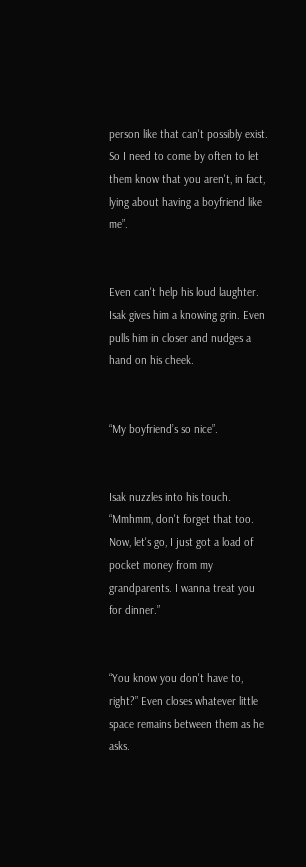person like that can't possibly exist. So I need to come by often to let them know that you aren't, in fact, lying about having a boyfriend like me”.


Even can't help his loud laughter. Isak gives him a knowing grin. Even pulls him in closer and nudges a hand on his cheek.


“My boyfriend’s so nice”.


Isak nuzzles into his touch. “Mmhmm, don't forget that too. Now, let's go, I just got a load of pocket money from my grandparents. I wanna treat you for dinner.”


“You know you don't have to, right?” Even closes whatever little space remains between them as he asks.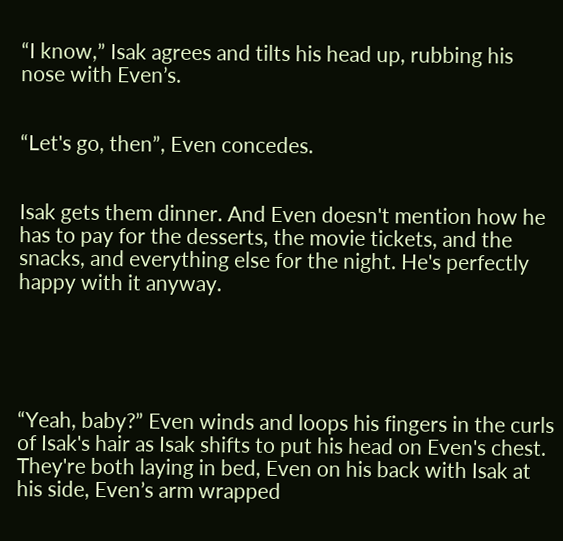“I know,” Isak agrees and tilts his head up, rubbing his nose with Even’s.


“Let's go, then”, Even concedes.


Isak gets them dinner. And Even doesn't mention how he has to pay for the desserts, the movie tickets, and the snacks, and everything else for the night. He's perfectly happy with it anyway.





“Yeah, baby?” Even winds and loops his fingers in the curls of Isak's hair as Isak shifts to put his head on Even's chest. They're both laying in bed, Even on his back with Isak at his side, Even’s arm wrapped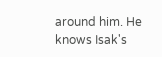around him. He knows Isak's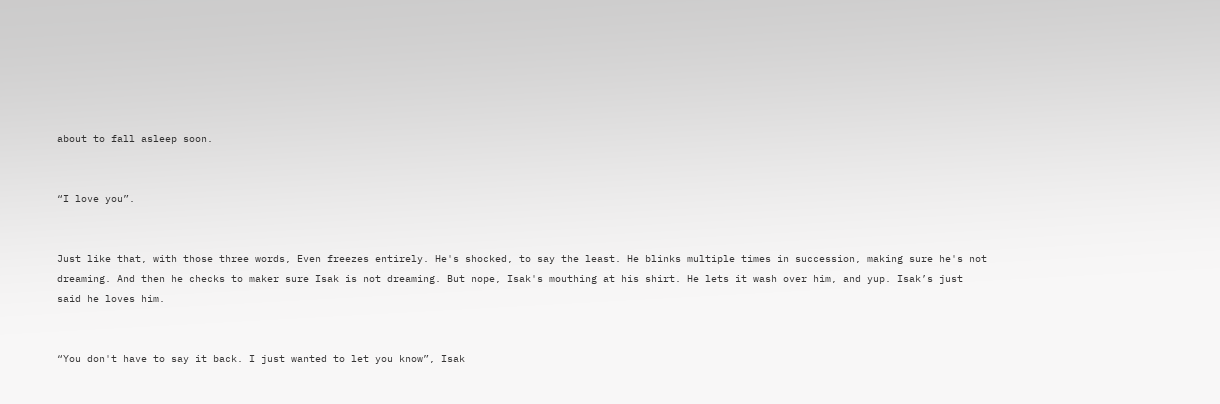about to fall asleep soon.


“I love you”.


Just like that, with those three words, Even freezes entirely. He's shocked, to say the least. He blinks multiple times in succession, making sure he's not dreaming. And then he checks to maker sure Isak is not dreaming. But nope, Isak's mouthing at his shirt. He lets it wash over him, and yup. Isak’s just said he loves him.


“You don't have to say it back. I just wanted to let you know”, Isak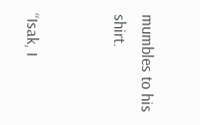mumbles to his shirt.


“Isak, I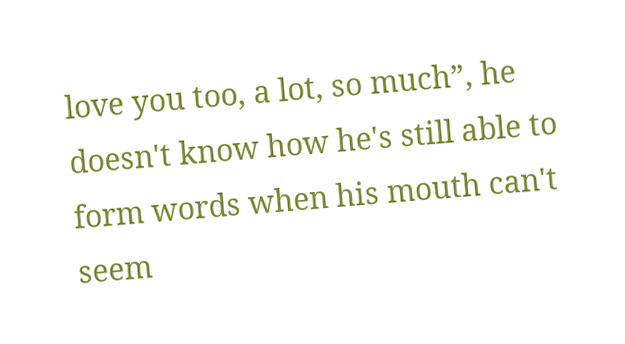love you too, a lot, so much”, he doesn't know how he's still able to form words when his mouth can't seem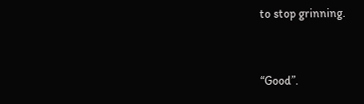to stop grinning.


“Good”.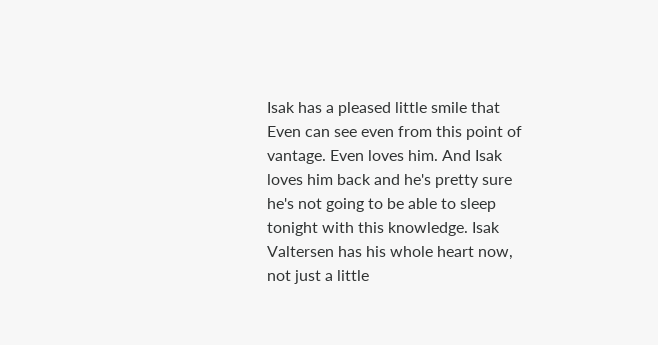Isak has a pleased little smile that Even can see even from this point of vantage. Even loves him. And Isak loves him back and he's pretty sure he's not going to be able to sleep tonight with this knowledge. Isak Valtersen has his whole heart now, not just a little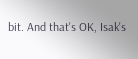bit. And that's OK, Isak's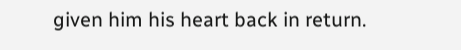given him his heart back in return.